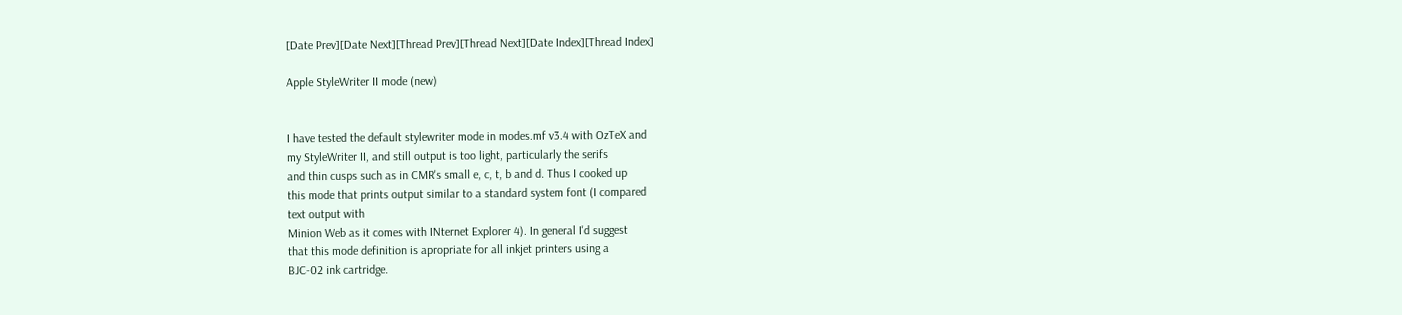[Date Prev][Date Next][Thread Prev][Thread Next][Date Index][Thread Index]

Apple StyleWriter II mode (new)


I have tested the default stylewriter mode in modes.mf v3.4 with OzTeX and
my StyleWriter II, and still output is too light, particularly the serifs
and thin cusps such as in CMR's small e, c, t, b and d. Thus I cooked up
this mode that prints output similar to a standard system font (I compared
text output with
Minion Web as it comes with INternet Explorer 4). In general I'd suggest
that this mode definition is apropriate for all inkjet printers using a
BJC-02 ink cartridge.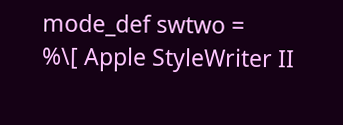mode_def swtwo =                 %\[ Apple StyleWriter II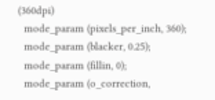(360dpi)
  mode_param (pixels_per_inch, 360);
  mode_param (blacker, 0.25);
  mode_param (fillin, 0);
  mode_param (o_correction,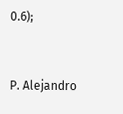0.6);


P. Alejandro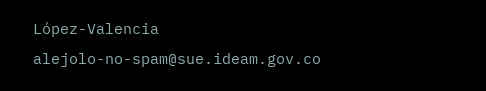López-Valencia
alejolo-no-spam@sue.ideam.gov.co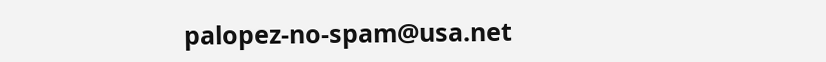palopez-no-spam@usa.net